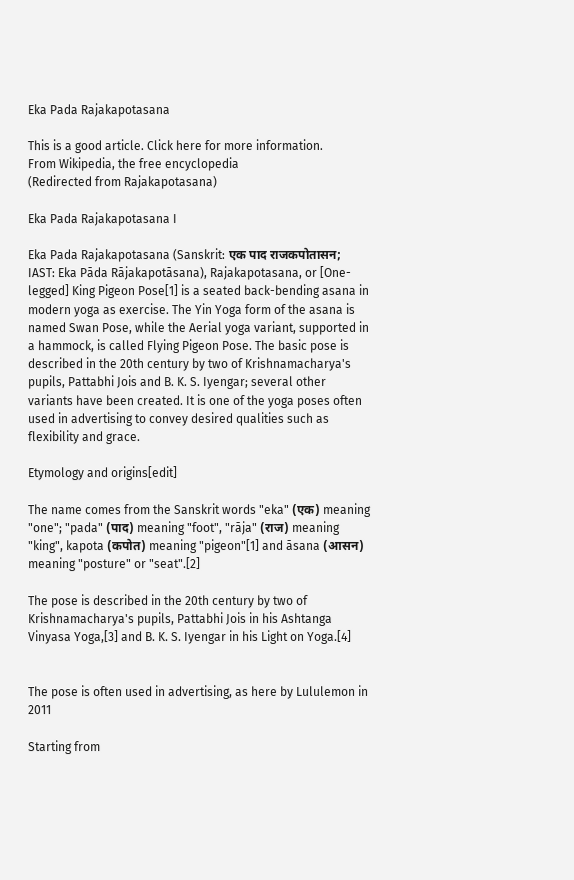Eka Pada Rajakapotasana

This is a good article. Click here for more information.
From Wikipedia, the free encyclopedia
(Redirected from Rajakapotasana)

Eka Pada Rajakapotasana I

Eka Pada Rajakapotasana (Sanskrit: एक पाद राजकपोतासन; IAST: Eka Pāda Rājakapotāsana), Rajakapotasana, or [One-legged] King Pigeon Pose[1] is a seated back-bending asana in modern yoga as exercise. The Yin Yoga form of the asana is named Swan Pose, while the Aerial yoga variant, supported in a hammock, is called Flying Pigeon Pose. The basic pose is described in the 20th century by two of Krishnamacharya's pupils, Pattabhi Jois and B. K. S. Iyengar; several other variants have been created. It is one of the yoga poses often used in advertising to convey desired qualities such as flexibility and grace.

Etymology and origins[edit]

The name comes from the Sanskrit words "eka" (एक) meaning "one"; "pada" (पाद) meaning "foot", "rāja" (राज) meaning "king", kapota (कपोत) meaning "pigeon"[1] and āsana (आसन) meaning "posture" or "seat".[2]

The pose is described in the 20th century by two of Krishnamacharya's pupils, Pattabhi Jois in his Ashtanga Vinyasa Yoga,[3] and B. K. S. Iyengar in his Light on Yoga.[4]


The pose is often used in advertising, as here by Lululemon in 2011

Starting from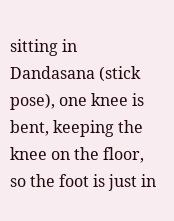sitting in Dandasana (stick pose), one knee is bent, keeping the knee on the floor, so the foot is just in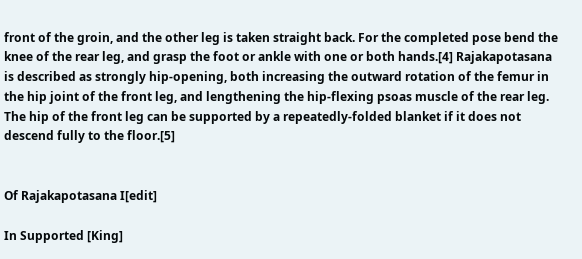front of the groin, and the other leg is taken straight back. For the completed pose bend the knee of the rear leg, and grasp the foot or ankle with one or both hands.[4] Rajakapotasana is described as strongly hip-opening, both increasing the outward rotation of the femur in the hip joint of the front leg, and lengthening the hip-flexing psoas muscle of the rear leg. The hip of the front leg can be supported by a repeatedly-folded blanket if it does not descend fully to the floor.[5]


Of Rajakapotasana I[edit]

In Supported [King]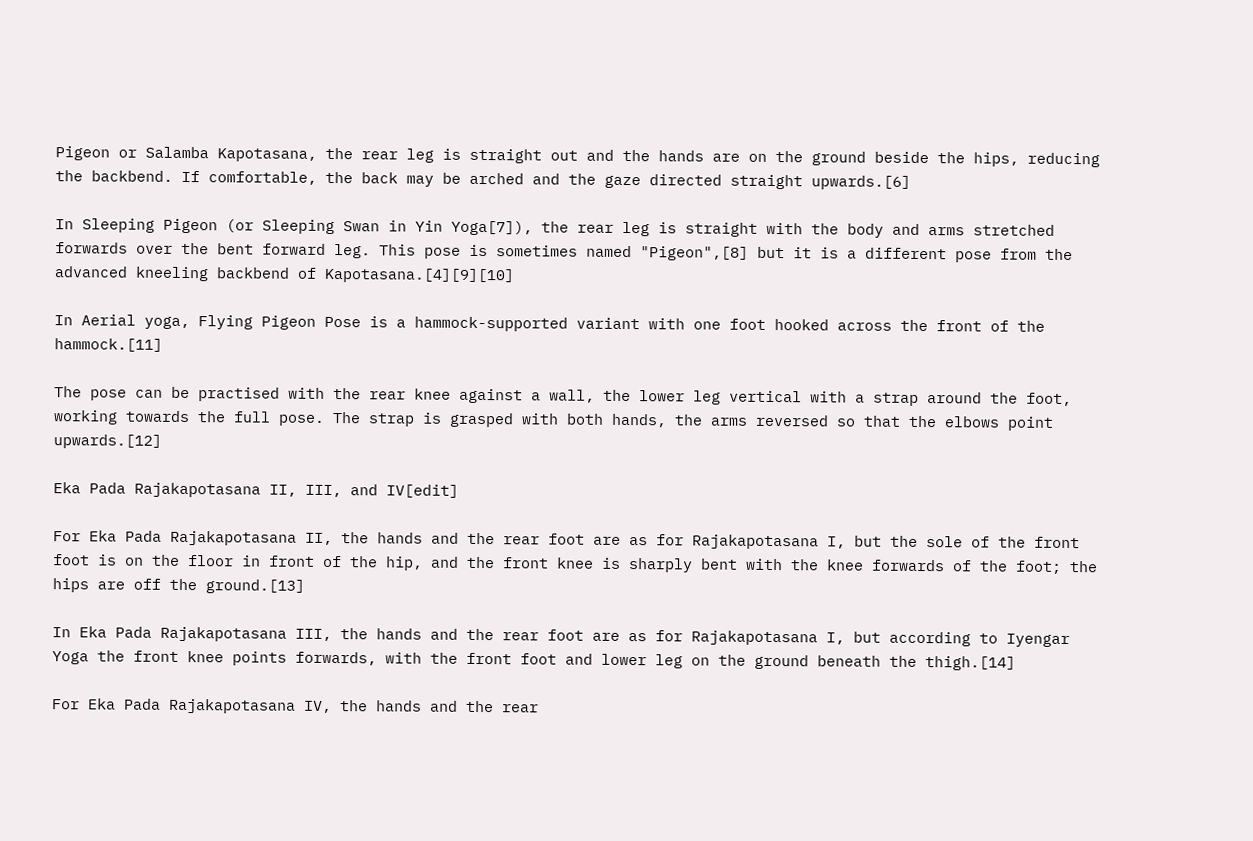Pigeon or Salamba Kapotasana, the rear leg is straight out and the hands are on the ground beside the hips, reducing the backbend. If comfortable, the back may be arched and the gaze directed straight upwards.[6]

In Sleeping Pigeon (or Sleeping Swan in Yin Yoga[7]), the rear leg is straight with the body and arms stretched forwards over the bent forward leg. This pose is sometimes named "Pigeon",[8] but it is a different pose from the advanced kneeling backbend of Kapotasana.[4][9][10]

In Aerial yoga, Flying Pigeon Pose is a hammock-supported variant with one foot hooked across the front of the hammock.[11]

The pose can be practised with the rear knee against a wall, the lower leg vertical with a strap around the foot, working towards the full pose. The strap is grasped with both hands, the arms reversed so that the elbows point upwards.[12]

Eka Pada Rajakapotasana II, III, and IV[edit]

For Eka Pada Rajakapotasana II, the hands and the rear foot are as for Rajakapotasana I, but the sole of the front foot is on the floor in front of the hip, and the front knee is sharply bent with the knee forwards of the foot; the hips are off the ground.[13]

In Eka Pada Rajakapotasana III, the hands and the rear foot are as for Rajakapotasana I, but according to Iyengar Yoga the front knee points forwards, with the front foot and lower leg on the ground beneath the thigh.[14]

For Eka Pada Rajakapotasana IV, the hands and the rear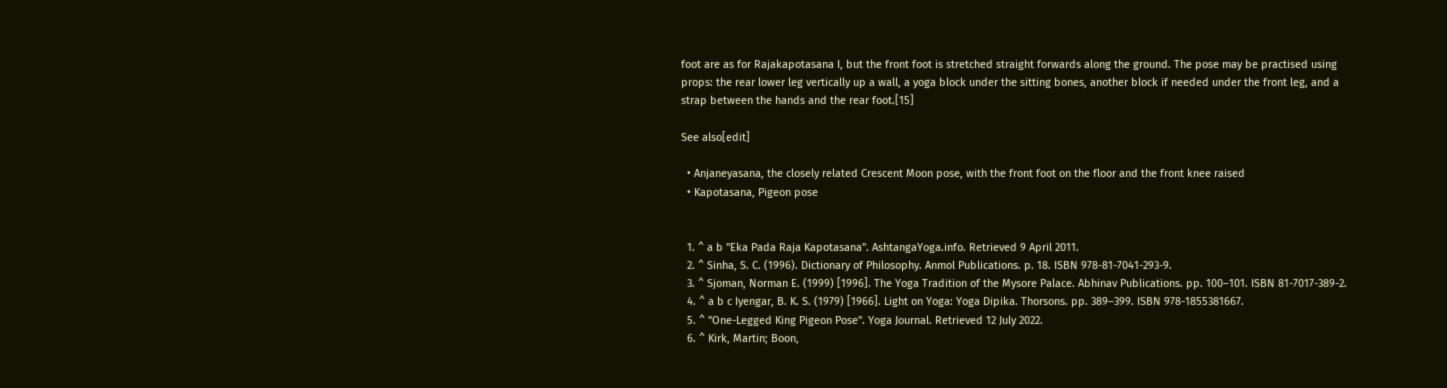foot are as for Rajakapotasana I, but the front foot is stretched straight forwards along the ground. The pose may be practised using props: the rear lower leg vertically up a wall, a yoga block under the sitting bones, another block if needed under the front leg, and a strap between the hands and the rear foot.[15]

See also[edit]

  • Anjaneyasana, the closely related Crescent Moon pose, with the front foot on the floor and the front knee raised
  • Kapotasana, Pigeon pose


  1. ^ a b "Eka Pada Raja Kapotasana". AshtangaYoga.info. Retrieved 9 April 2011.
  2. ^ Sinha, S. C. (1996). Dictionary of Philosophy. Anmol Publications. p. 18. ISBN 978-81-7041-293-9.
  3. ^ Sjoman, Norman E. (1999) [1996]. The Yoga Tradition of the Mysore Palace. Abhinav Publications. pp. 100–101. ISBN 81-7017-389-2.
  4. ^ a b c Iyengar, B. K. S. (1979) [1966]. Light on Yoga: Yoga Dipika. Thorsons. pp. 389–399. ISBN 978-1855381667.
  5. ^ "One-Legged King Pigeon Pose". Yoga Journal. Retrieved 12 July 2022.
  6. ^ Kirk, Martin; Boon,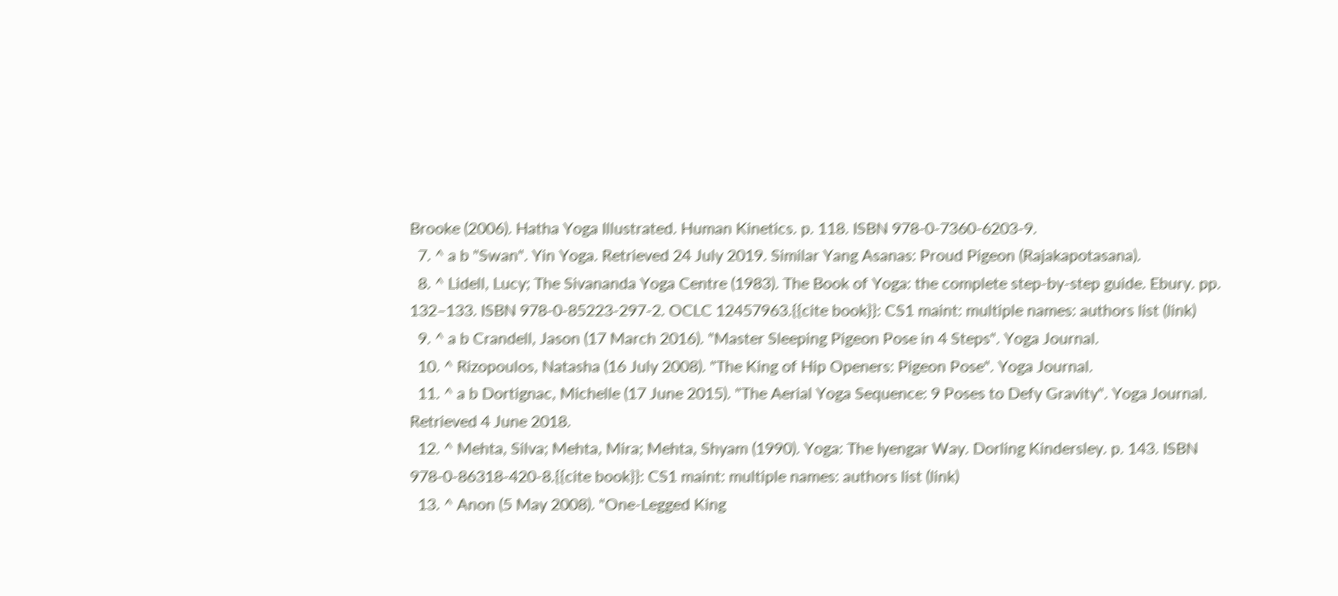Brooke (2006). Hatha Yoga Illustrated. Human Kinetics. p. 118. ISBN 978-0-7360-6203-9.
  7. ^ a b "Swan". Yin Yoga. Retrieved 24 July 2019. Similar Yang Asanas: Proud Pigeon (Rajakapotasana).
  8. ^ Lidell, Lucy; The Sivananda Yoga Centre (1983). The Book of Yoga: the complete step-by-step guide. Ebury. pp. 132–133. ISBN 978-0-85223-297-2. OCLC 12457963.{{cite book}}: CS1 maint: multiple names: authors list (link)
  9. ^ a b Crandell, Jason (17 March 2016). "Master Sleeping Pigeon Pose in 4 Steps". Yoga Journal.
  10. ^ Rizopoulos, Natasha (16 July 2008). "The King of Hip Openers: Pigeon Pose". Yoga Journal.
  11. ^ a b Dortignac, Michelle (17 June 2015). "The Aerial Yoga Sequence: 9 Poses to Defy Gravity". Yoga Journal. Retrieved 4 June 2018.
  12. ^ Mehta, Silva; Mehta, Mira; Mehta, Shyam (1990). Yoga: The Iyengar Way. Dorling Kindersley. p. 143. ISBN 978-0-86318-420-8.{{cite book}}: CS1 maint: multiple names: authors list (link)
  13. ^ Anon (5 May 2008). "One-Legged King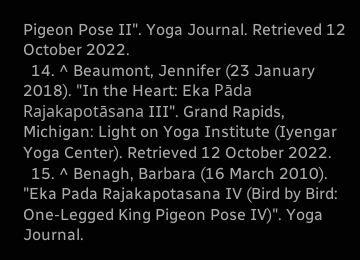Pigeon Pose II". Yoga Journal. Retrieved 12 October 2022.
  14. ^ Beaumont, Jennifer (23 January 2018). "In the Heart: Eka Pāda Rajakapotāsana III". Grand Rapids, Michigan: Light on Yoga Institute (Iyengar Yoga Center). Retrieved 12 October 2022.
  15. ^ Benagh, Barbara (16 March 2010). "Eka Pada Rajakapotasana IV (Bird by Bird: One-Legged King Pigeon Pose IV)". Yoga Journal.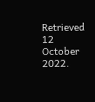Retrieved 12 October 2022.